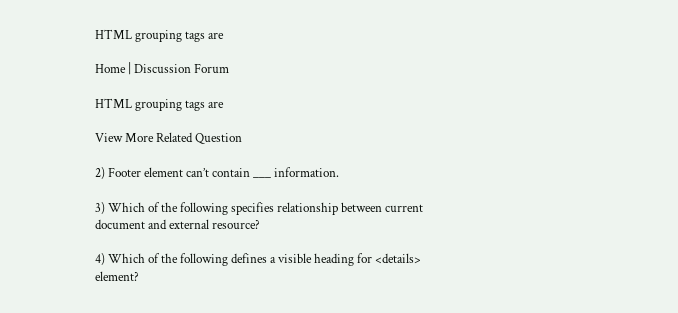HTML grouping tags are

Home | Discussion Forum

HTML grouping tags are

View More Related Question

2) Footer element can’t contain ___ information.

3) Which of the following specifies relationship between current document and external resource?

4) Which of the following defines a visible heading for <details> element?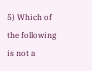5) Which of the following is not a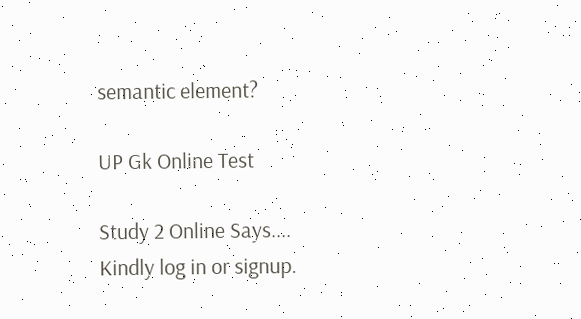semantic element?

UP Gk Online Test

Study 2 Online Says....
Kindly log in or signup.